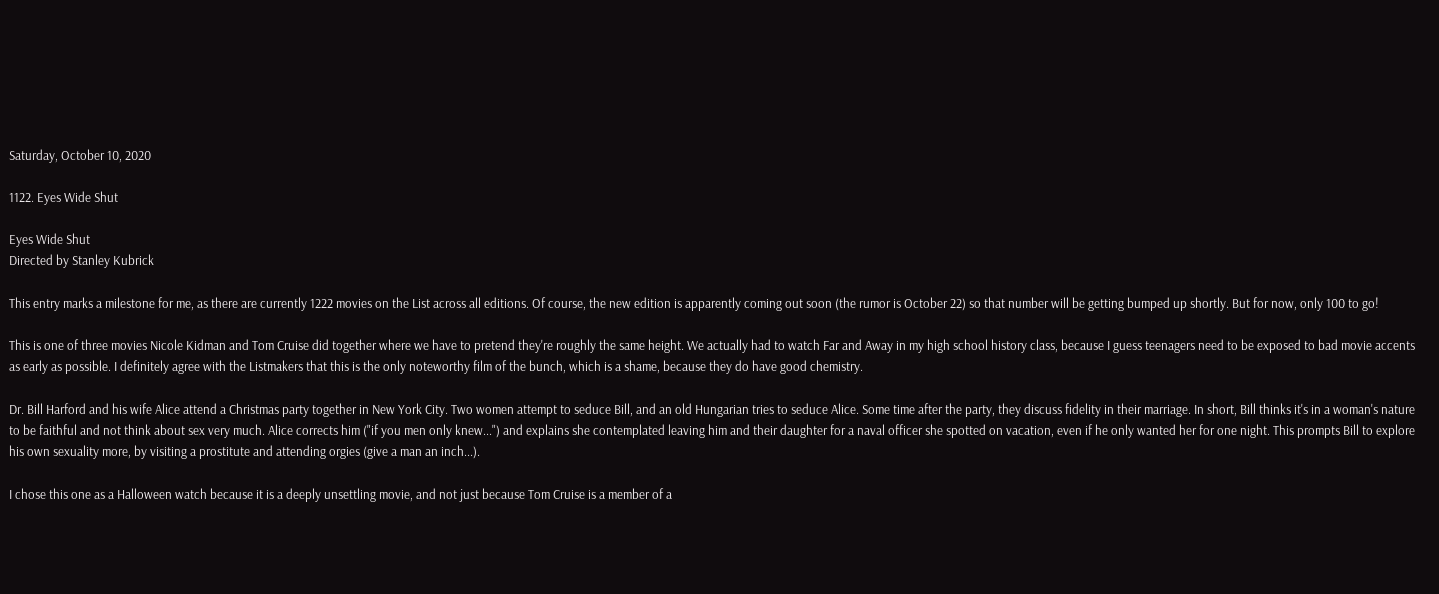Saturday, October 10, 2020

1122. Eyes Wide Shut

Eyes Wide Shut
Directed by Stanley Kubrick

This entry marks a milestone for me, as there are currently 1222 movies on the List across all editions. Of course, the new edition is apparently coming out soon (the rumor is October 22) so that number will be getting bumped up shortly. But for now, only 100 to go!

This is one of three movies Nicole Kidman and Tom Cruise did together where we have to pretend they're roughly the same height. We actually had to watch Far and Away in my high school history class, because I guess teenagers need to be exposed to bad movie accents as early as possible. I definitely agree with the Listmakers that this is the only noteworthy film of the bunch, which is a shame, because they do have good chemistry.

Dr. Bill Harford and his wife Alice attend a Christmas party together in New York City. Two women attempt to seduce Bill, and an old Hungarian tries to seduce Alice. Some time after the party, they discuss fidelity in their marriage. In short, Bill thinks it's in a woman's nature to be faithful and not think about sex very much. Alice corrects him ("if you men only knew...") and explains she contemplated leaving him and their daughter for a naval officer she spotted on vacation, even if he only wanted her for one night. This prompts Bill to explore his own sexuality more, by visiting a prostitute and attending orgies (give a man an inch...).

I chose this one as a Halloween watch because it is a deeply unsettling movie, and not just because Tom Cruise is a member of a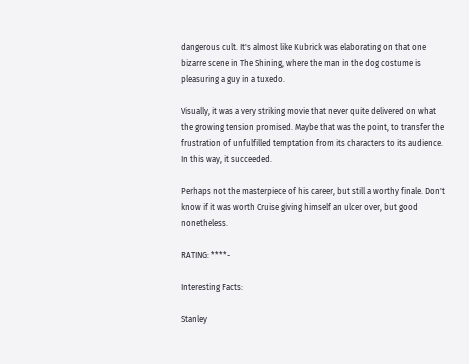dangerous cult. It's almost like Kubrick was elaborating on that one bizarre scene in The Shining, where the man in the dog costume is pleasuring a guy in a tuxedo.

Visually, it was a very striking movie that never quite delivered on what the growing tension promised. Maybe that was the point, to transfer the frustration of unfulfilled temptation from its characters to its audience. In this way, it succeeded.

Perhaps not the masterpiece of his career, but still a worthy finale. Don't know if it was worth Cruise giving himself an ulcer over, but good nonetheless.

RATING: ****-

Interesting Facts:

Stanley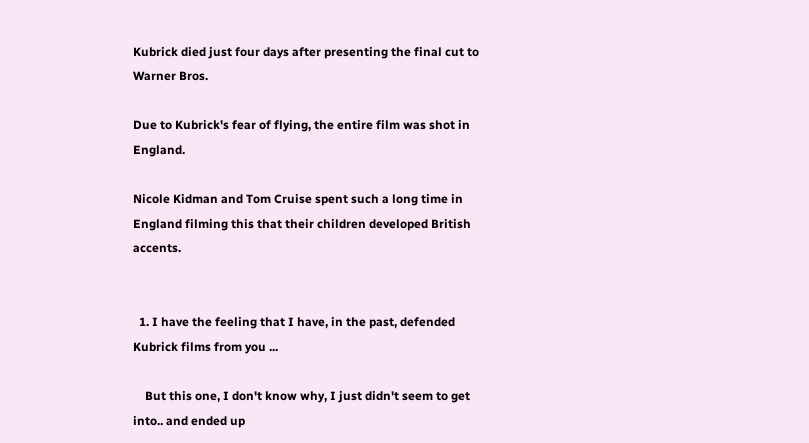Kubrick died just four days after presenting the final cut to Warner Bros.

Due to Kubrick's fear of flying, the entire film was shot in England.

Nicole Kidman and Tom Cruise spent such a long time in England filming this that their children developed British accents.


  1. I have the feeling that I have, in the past, defended Kubrick films from you ...

    But this one, I don't know why, I just didn't seem to get into.. and ended up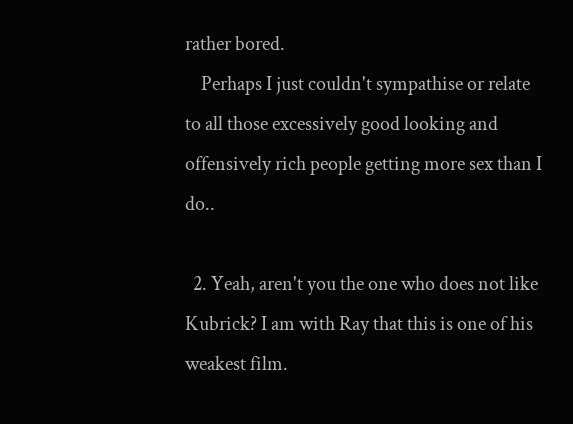rather bored.
    Perhaps I just couldn't sympathise or relate to all those excessively good looking and offensively rich people getting more sex than I do..

  2. Yeah, aren't you the one who does not like Kubrick? I am with Ray that this is one of his weakest film.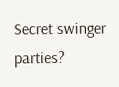Secret swinger parties?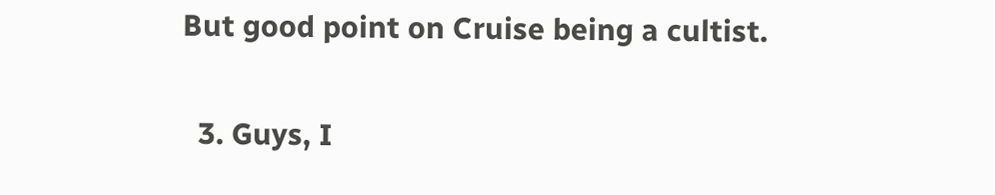But good point on Cruise being a cultist.

  3. Guys, I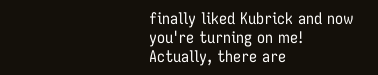finally liked Kubrick and now you're turning on me! Actually, there are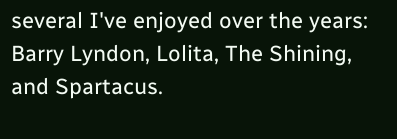several I've enjoyed over the years: Barry Lyndon, Lolita, The Shining, and Spartacus.